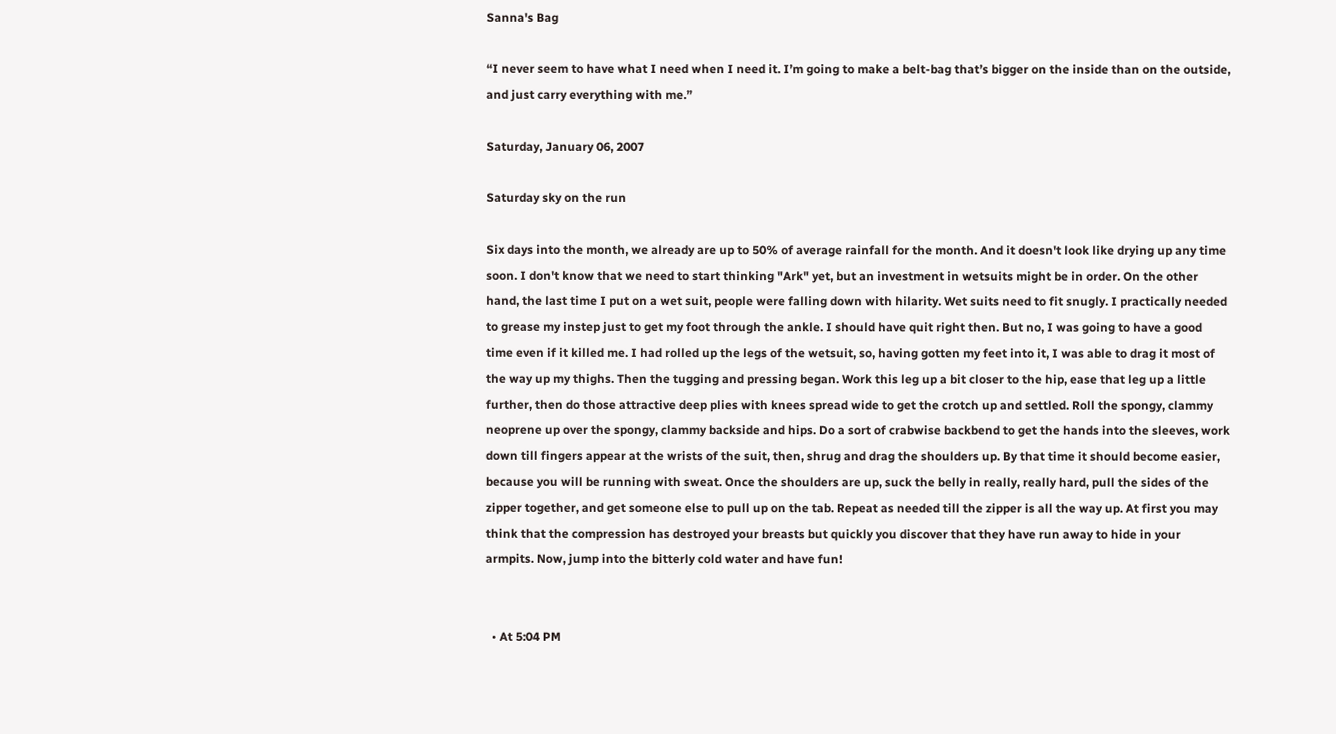Sanna's Bag

“I never seem to have what I need when I need it. I’m going to make a belt-bag that’s bigger on the inside than on the outside, and just carry everything with me.”

Saturday, January 06, 2007

Saturday sky on the run

Six days into the month, we already are up to 50% of average rainfall for the month. And it doesn't look like drying up any time soon. I don't know that we need to start thinking "Ark" yet, but an investment in wetsuits might be in order. On the other hand, the last time I put on a wet suit, people were falling down with hilarity. Wet suits need to fit snugly. I practically needed to grease my instep just to get my foot through the ankle. I should have quit right then. But no, I was going to have a good time even if it killed me. I had rolled up the legs of the wetsuit, so, having gotten my feet into it, I was able to drag it most of the way up my thighs. Then the tugging and pressing began. Work this leg up a bit closer to the hip, ease that leg up a little further, then do those attractive deep plies with knees spread wide to get the crotch up and settled. Roll the spongy, clammy neoprene up over the spongy, clammy backside and hips. Do a sort of crabwise backbend to get the hands into the sleeves, work down till fingers appear at the wrists of the suit, then, shrug and drag the shoulders up. By that time it should become easier, because you will be running with sweat. Once the shoulders are up, suck the belly in really, really hard, pull the sides of the zipper together, and get someone else to pull up on the tab. Repeat as needed till the zipper is all the way up. At first you may think that the compression has destroyed your breasts but quickly you discover that they have run away to hide in your armpits. Now, jump into the bitterly cold water and have fun!


  • At 5:04 PM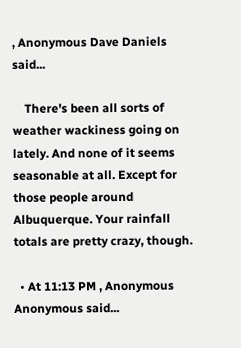, Anonymous Dave Daniels said...

    There's been all sorts of weather wackiness going on lately. And none of it seems seasonable at all. Except for those people around Albuquerque. Your rainfall totals are pretty crazy, though.

  • At 11:13 PM , Anonymous Anonymous said...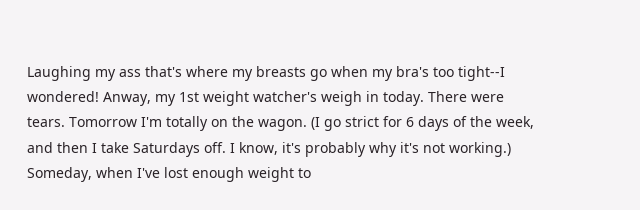Laughing my ass that's where my breasts go when my bra's too tight--I wondered! Anway, my 1st weight watcher's weigh in today. There were tears. Tomorrow I'm totally on the wagon. (I go strict for 6 days of the week, and then I take Saturdays off. I know, it's probably why it's not working.) Someday, when I've lost enough weight to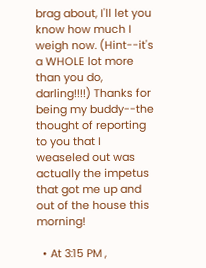brag about, I'll let you know how much I weigh now. (Hint--it's a WHOLE lot more than you do, darling!!!!) Thanks for being my buddy--the thought of reporting to you that I weaseled out was actually the impetus that got me up and out of the house this morning!

  • At 3:15 PM ,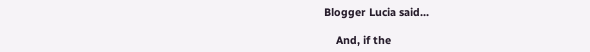Blogger Lucia said...

    And, if the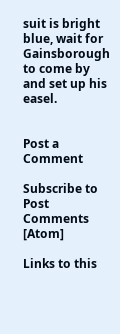suit is bright blue, wait for Gainsborough to come by and set up his easel.


Post a Comment

Subscribe to Post Comments [Atom]

Links to this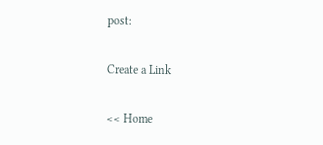post:

Create a Link

<< Home